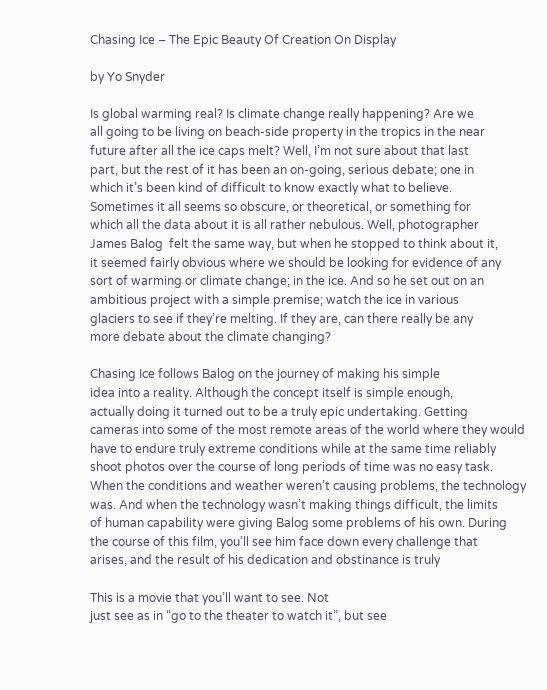Chasing Ice – The Epic Beauty Of Creation On Display

by Yo Snyder

Is global warming real? Is climate change really happening? Are we
all going to be living on beach-side property in the tropics in the near
future after all the ice caps melt? Well, I’m not sure about that last
part, but the rest of it has been an on-going, serious debate; one in
which it’s been kind of difficult to know exactly what to believe.
Sometimes it all seems so obscure, or theoretical, or something for
which all the data about it is all rather nebulous. Well, photographer
James Balog  felt the same way, but when he stopped to think about it,
it seemed fairly obvious where we should be looking for evidence of any
sort of warming or climate change; in the ice. And so he set out on an
ambitious project with a simple premise; watch the ice in various
glaciers to see if they’re melting. If they are, can there really be any
more debate about the climate changing?

Chasing Ice follows Balog on the journey of making his simple
idea into a reality. Although the concept itself is simple enough,
actually doing it turned out to be a truly epic undertaking. Getting
cameras into some of the most remote areas of the world where they would
have to endure truly extreme conditions while at the same time reliably
shoot photos over the course of long periods of time was no easy task.
When the conditions and weather weren’t causing problems, the technology
was. And when the technology wasn’t making things difficult, the limits
of human capability were giving Balog some problems of his own. During
the course of this film, you’ll see him face down every challenge that
arises, and the result of his dedication and obstinance is truly

This is a movie that you’ll want to see. Not
just see as in “go to the theater to watch it”, but see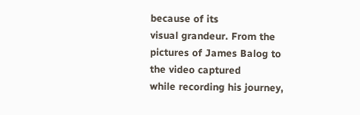because of its
visual grandeur. From the pictures of James Balog to the video captured
while recording his journey,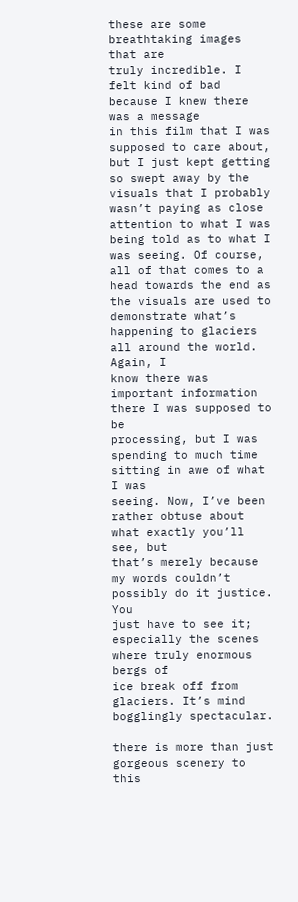these are some breathtaking images that are
truly incredible. I felt kind of bad because I knew there was a message
in this film that I was supposed to care about, but I just kept getting
so swept away by the visuals that I probably wasn’t paying as close
attention to what I was being told as to what I was seeing. Of course,
all of that comes to a head towards the end as the visuals are used to
demonstrate what’s happening to glaciers all around the world. Again, I
know there was important information there I was supposed to be
processing, but I was spending to much time sitting in awe of what I was
seeing. Now, I’ve been rather obtuse about what exactly you’ll see, but
that’s merely because my words couldn’t possibly do it justice. You
just have to see it; especially the scenes where truly enormous bergs of
ice break off from glaciers. It’s mind bogglingly spectacular.

there is more than just gorgeous scenery to this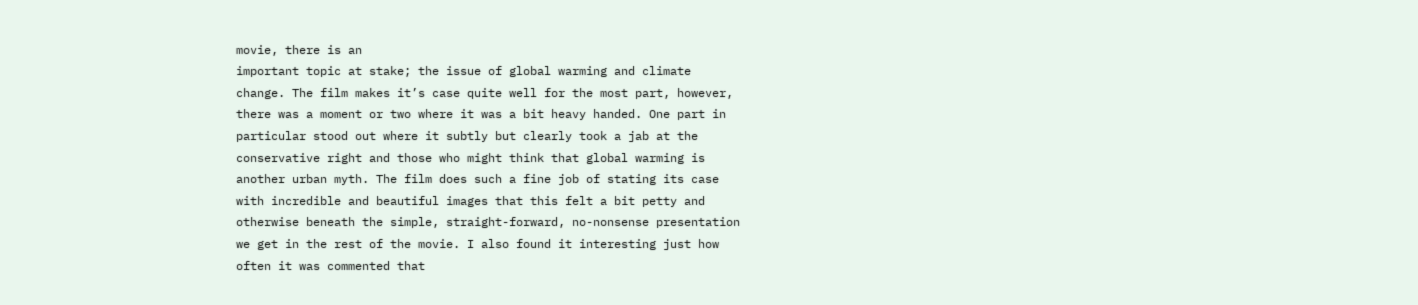movie, there is an
important topic at stake; the issue of global warming and climate
change. The film makes it’s case quite well for the most part, however,
there was a moment or two where it was a bit heavy handed. One part in
particular stood out where it subtly but clearly took a jab at the
conservative right and those who might think that global warming is
another urban myth. The film does such a fine job of stating its case
with incredible and beautiful images that this felt a bit petty and
otherwise beneath the simple, straight-forward, no-nonsense presentation
we get in the rest of the movie. I also found it interesting just how
often it was commented that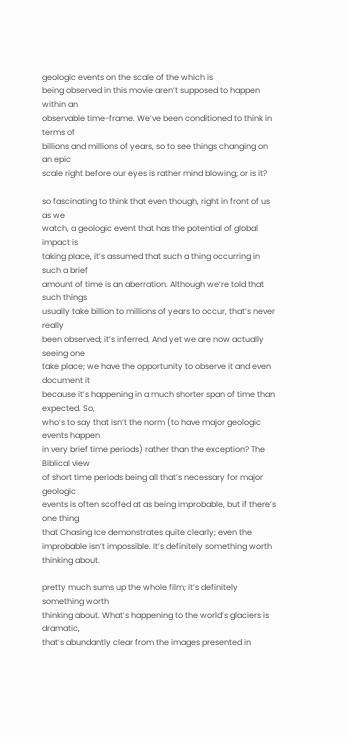geologic events on the scale of the which is
being observed in this movie aren’t supposed to happen within an
observable time-frame. We’ve been conditioned to think in terms of
billions and millions of years, so to see things changing on an epic
scale right before our eyes is rather mind blowing; or is it?

so fascinating to think that even though, right in front of us as we
watch, a geologic event that has the potential of global impact is
taking place, it’s assumed that such a thing occurring in such a brief
amount of time is an aberration. Although we’re told that such things
usually take billion to millions of years to occur, that’s never really
been observed; it’s inferred. And yet we are now actually seeing one
take place; we have the opportunity to observe it and even document it
because it’s happening in a much shorter span of time than expected. So,
who’s to say that isn’t the norm (to have major geologic events happen
in very brief time periods) rather than the exception? The Biblical view
of short time periods being all that’s necessary for major geologic
events is often scoffed at as being improbable, but if there’s one thing
that Chasing Ice demonstrates quite clearly; even the improbable isn’t impossible. It’s definitely something worth thinking about.

pretty much sums up the whole film; it’s definitely something worth
thinking about. What’s happening to the world’s glaciers is dramatic,
that’s abundantly clear from the images presented in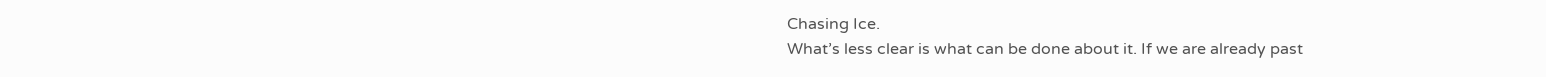Chasing Ice.
What’s less clear is what can be done about it. If we are already past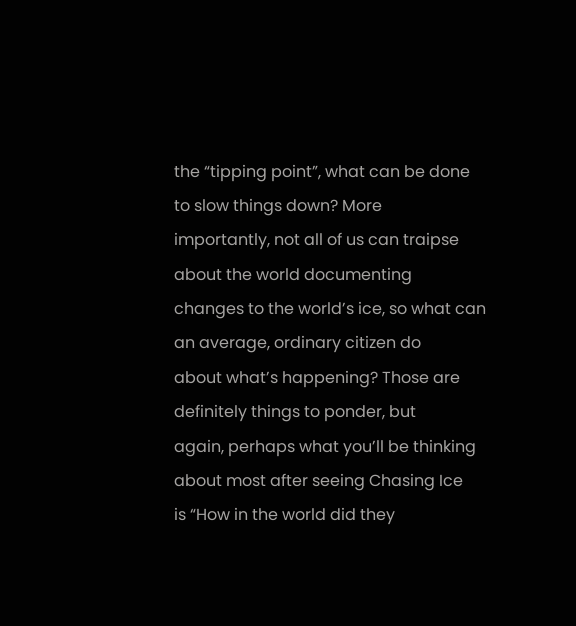the “tipping point”, what can be done to slow things down? More
importantly, not all of us can traipse about the world documenting
changes to the world’s ice, so what can an average, ordinary citizen do
about what’s happening? Those are definitely things to ponder, but
again, perhaps what you’ll be thinking about most after seeing Chasing Ice
is “How in the world did they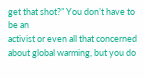get that shot?” You don’t have to be an
activist or even all that concerned about global warming, but you do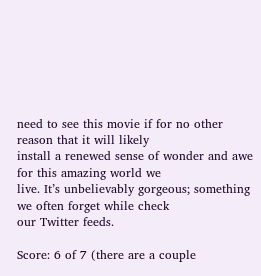need to see this movie if for no other reason that it will likely
install a renewed sense of wonder and awe for this amazing world we
live. It’s unbelievably gorgeous; something we often forget while check
our Twitter feeds.

Score: 6 of 7 (there are a couple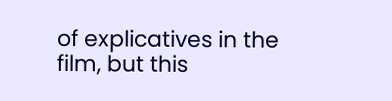of explicatives in the film, but this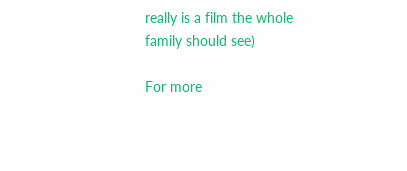really is a film the whole family should see)

For more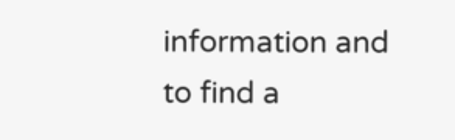information and to find a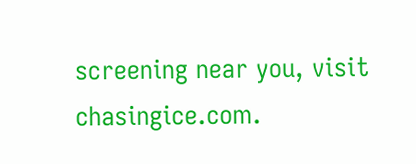screening near you, visit chasingice.com.